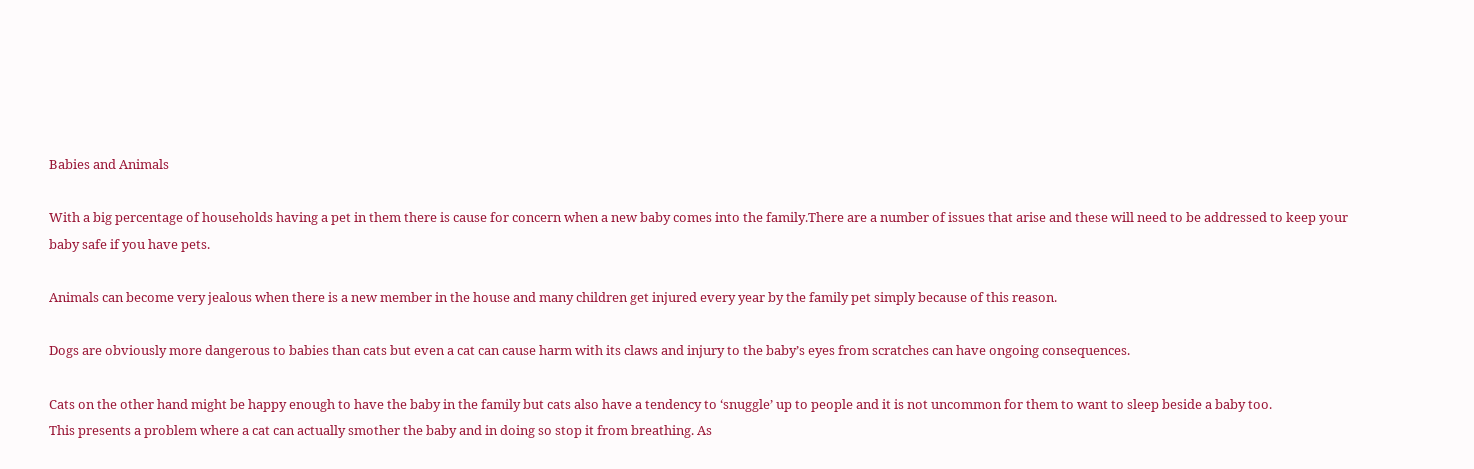Babies and Animals

With a big percentage of households having a pet in them there is cause for concern when a new baby comes into the family.There are a number of issues that arise and these will need to be addressed to keep your baby safe if you have pets.

Animals can become very jealous when there is a new member in the house and many children get injured every year by the family pet simply because of this reason.

Dogs are obviously more dangerous to babies than cats but even a cat can cause harm with its claws and injury to the baby’s eyes from scratches can have ongoing consequences.

Cats on the other hand might be happy enough to have the baby in the family but cats also have a tendency to ‘snuggle’ up to people and it is not uncommon for them to want to sleep beside a baby too.
This presents a problem where a cat can actually smother the baby and in doing so stop it from breathing. As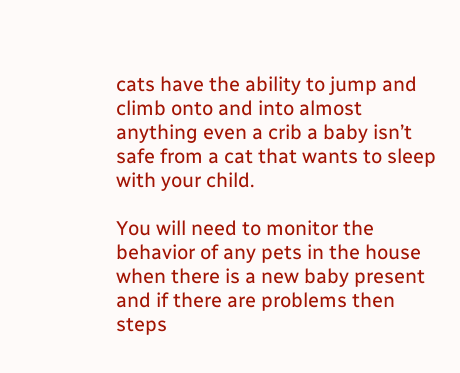cats have the ability to jump and climb onto and into almost anything even a crib a baby isn’t safe from a cat that wants to sleep with your child.

You will need to monitor the behavior of any pets in the house when there is a new baby present and if there are problems then steps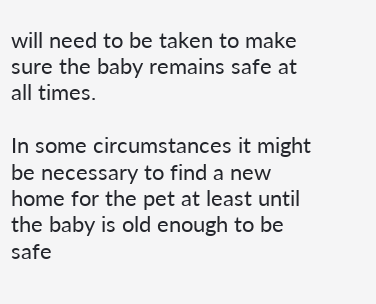will need to be taken to make sure the baby remains safe at all times.

In some circumstances it might be necessary to find a new home for the pet at least until the baby is old enough to be safe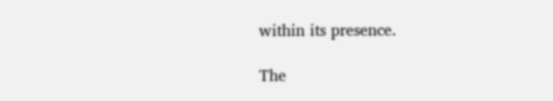within its presence.

The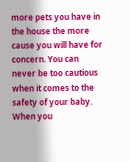more pets you have in the house the more cause you will have for concern. You can never be too cautious when it comes to the safety of your baby. When you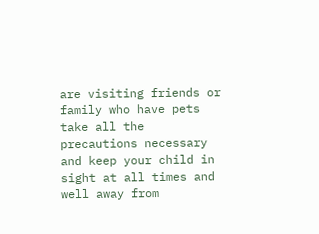are visiting friends or family who have pets take all the precautions necessary and keep your child in sight at all times and well away from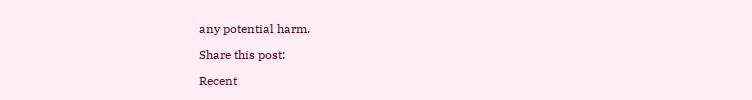any potential harm.

Share this post:

Recent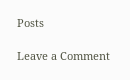Posts

Leave a Comment